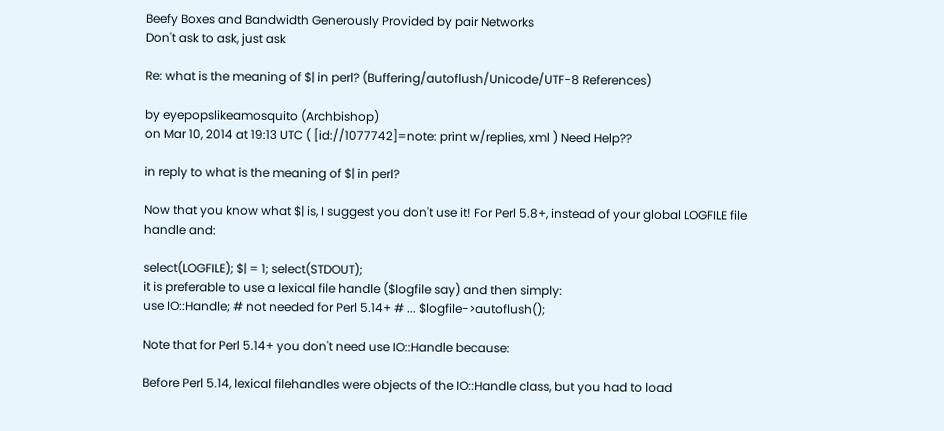Beefy Boxes and Bandwidth Generously Provided by pair Networks
Don't ask to ask, just ask

Re: what is the meaning of $| in perl? (Buffering/autoflush/Unicode/UTF-8 References)

by eyepopslikeamosquito (Archbishop)
on Mar 10, 2014 at 19:13 UTC ( [id://1077742]=note: print w/replies, xml ) Need Help??

in reply to what is the meaning of $| in perl?

Now that you know what $| is, I suggest you don't use it! For Perl 5.8+, instead of your global LOGFILE file handle and:

select(LOGFILE); $| = 1; select(STDOUT);
it is preferable to use a lexical file handle ($logfile say) and then simply:
use IO::Handle; # not needed for Perl 5.14+ # ... $logfile->autoflush();

Note that for Perl 5.14+ you don't need use IO::Handle because:

Before Perl 5.14, lexical filehandles were objects of the IO::Handle class, but you had to load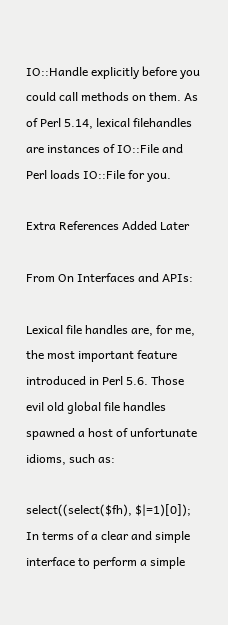IO::Handle explicitly before you could call methods on them. As of Perl 5.14, lexical filehandles are instances of IO::File and Perl loads IO::File for you.

Extra References Added Later

From On Interfaces and APIs:

Lexical file handles are, for me, the most important feature introduced in Perl 5.6. Those evil old global file handles spawned a host of unfortunate idioms, such as:

select((select($fh), $|=1)[0]);
In terms of a clear and simple interface to perform a simple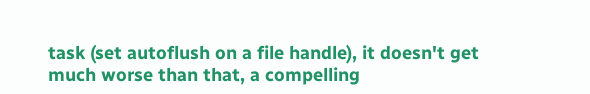task (set autoflush on a file handle), it doesn't get much worse than that, a compelling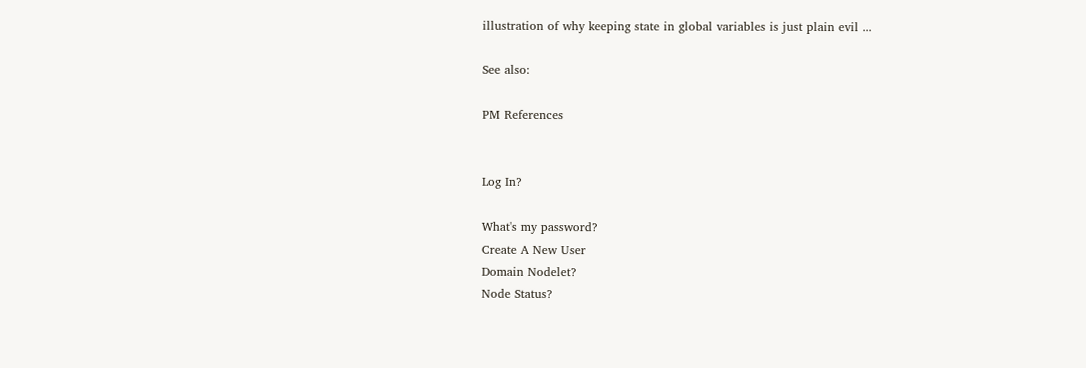illustration of why keeping state in global variables is just plain evil ...

See also:

PM References


Log In?

What's my password?
Create A New User
Domain Nodelet?
Node Status?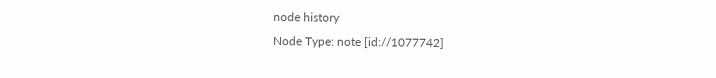node history
Node Type: note [id://1077742]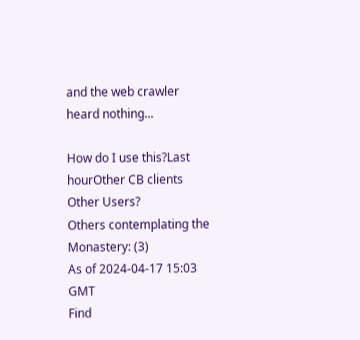and the web crawler heard nothing...

How do I use this?Last hourOther CB clients
Other Users?
Others contemplating the Monastery: (3)
As of 2024-04-17 15:03 GMT
Find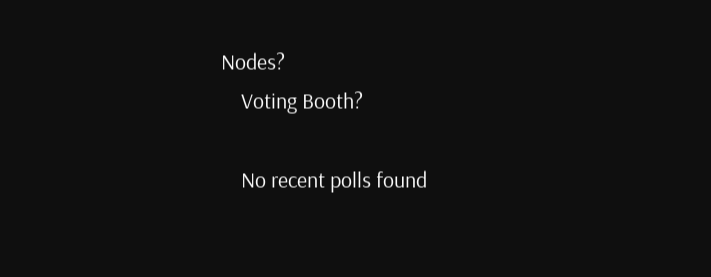Nodes?
    Voting Booth?

    No recent polls found